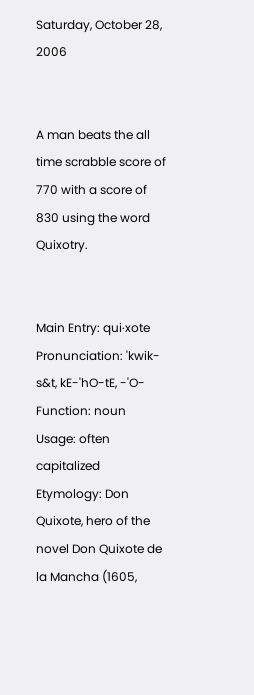Saturday, October 28, 2006


A man beats the all time scrabble score of 770 with a score of 830 using the word Quixotry.


Main Entry: qui·xote
Pronunciation: 'kwik-s&t, kE-'hO-tE, -'O-
Function: noun
Usage: often capitalized
Etymology: Don Quixote, hero of the novel Don Quixote de la Mancha (1605,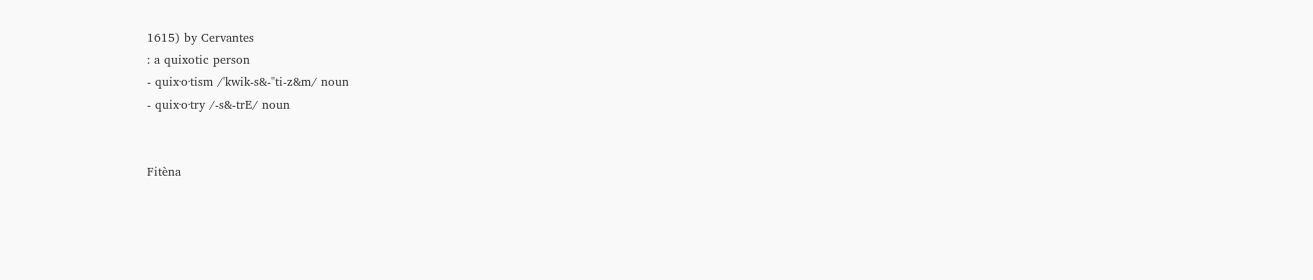1615) by Cervantes
: a quixotic person
- quix·o·tism /'kwik-s&-"ti-z&m/ noun
- quix·o·try /-s&-trE/ noun


Fitèna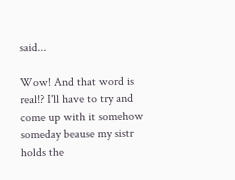said...

Wow! And that word is real!? I'll have to try and come up with it somehow someday beause my sistr holds the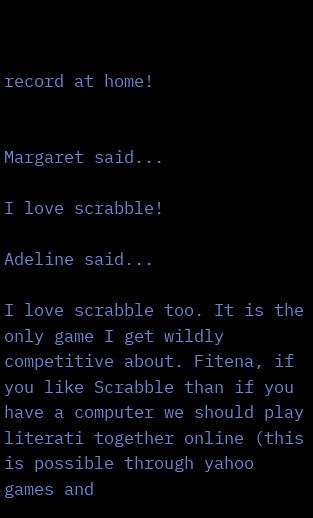record at home!


Margaret said...

I love scrabble!

Adeline said...

I love scrabble too. It is the only game I get wildly competitive about. Fitena, if you like Scrabble than if you have a computer we should play literati together online (this is possible through yahoo games and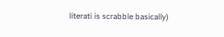literati is scrabble basically)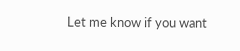Let me know if you want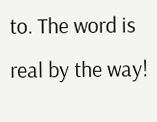to. The word is real by the way!